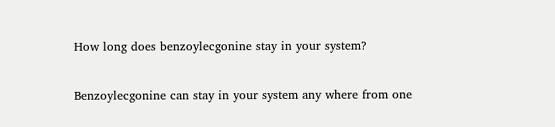How long does benzoylecgonine stay in your system?


Benzoylecgonine can stay in your system any where from one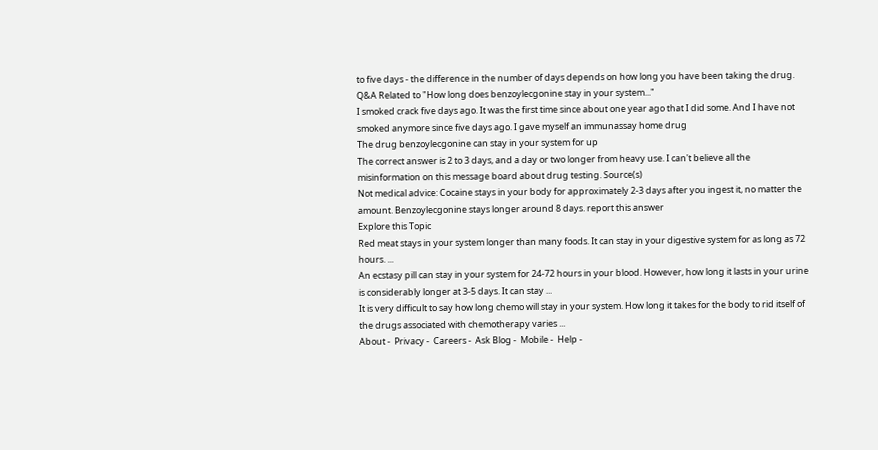to five days - the difference in the number of days depends on how long you have been taking the drug.
Q&A Related to "How long does benzoylecgonine stay in your system..."
I smoked crack five days ago. It was the first time since about one year ago that I did some. And I have not smoked anymore since five days ago. I gave myself an immunassay home drug
The drug benzoylecgonine can stay in your system for up
The correct answer is 2 to 3 days, and a day or two longer from heavy use. I can't believe all the misinformation on this message board about drug testing. Source(s)
Not medical advice: Cocaine stays in your body for approximately 2-3 days after you ingest it, no matter the amount. Benzoylecgonine stays longer around 8 days. report this answer
Explore this Topic
Red meat stays in your system longer than many foods. It can stay in your digestive system for as long as 72 hours. ...
An ecstasy pill can stay in your system for 24-72 hours in your blood. However, how long it lasts in your urine is considerably longer at 3-5 days. It can stay ...
It is very difficult to say how long chemo will stay in your system. How long it takes for the body to rid itself of the drugs associated with chemotherapy varies ...
About -  Privacy -  Careers -  Ask Blog -  Mobile -  Help -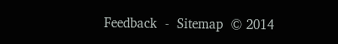Feedback  -  Sitemap  © 2014